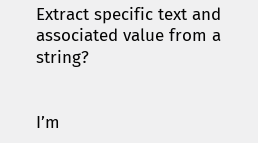Extract specific text and associated value from a string?


I’m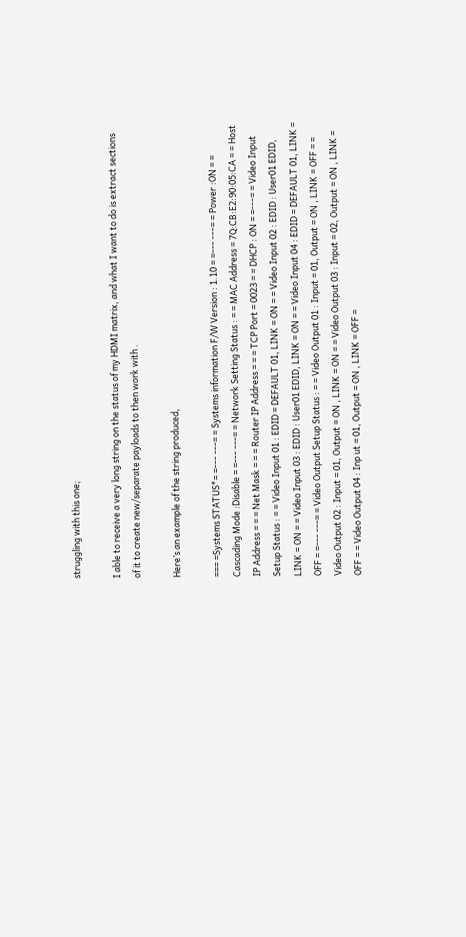struggling with this one;

I able to receive a very long string on the status of my HDMI matrix, and what I want to do is extract sections of it to create new/separate payloads to then work with .

Here’s an example of the string produced,

=== =Systems STATUS*= =--- ---= = Systems information F/W Version : 1.10 = =--- ---= = Power :ON = = Cascading Mode :Disable = =--- ---= = Network Setting Status : = = MAC Address = 7Q:CB:E2:90:05:CA = = Host IP Address = = = Net Mask = = = Router IP Address = = = TCP Port = 0023 = = DHCP : ON = =---= = Video Input Setup Status : = = Video Input 01 : EDID = DEFAULT 01, LINK = ON = = Video Input 02 : EDID : User01 EDID, LINK = ON = = Video Input 03 : EDID : User01 EDID, LINK = ON = = Video Input 04 : EDID = DEFAULT 01, LINK = OFF = =--- ---= = Video Output Setup Status : = = Video Output 01 : Input = 01, Output = ON , LINK = OFF = = Video Output 02 : Input = 01, Output = ON , LINK = ON = = Video Output 03 : Input = 02, Output = ON , LINK = OFF = = Video Output 04 : Inp ut = 01, Output = ON , LINK = OFF =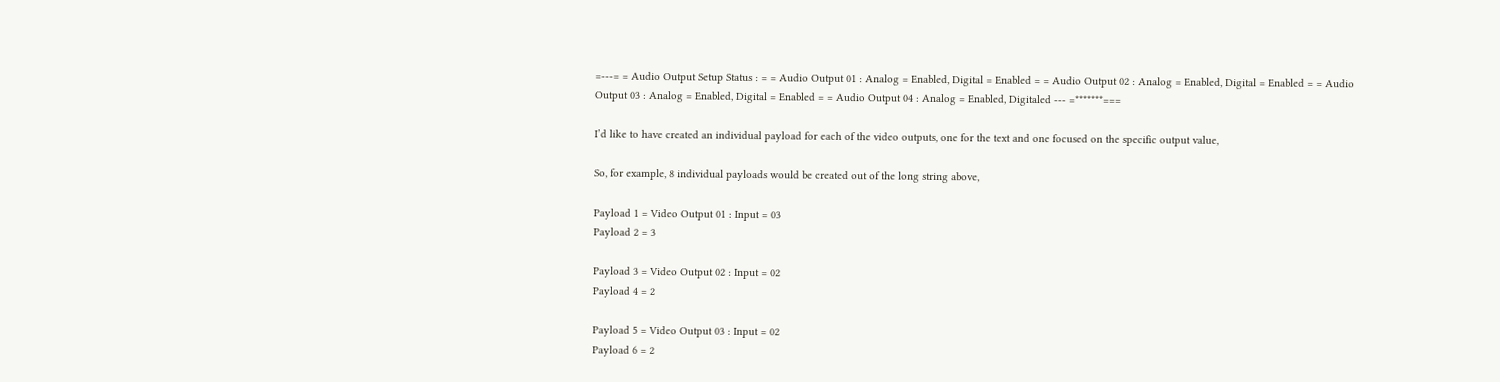=---= = Audio Output Setup Status : = = Audio Output 01 : Analog = Enabled, Digital = Enabled = = Audio Output 02 : Analog = Enabled, Digital = Enabled = = Audio Output 03 : Analog = Enabled, Digital = Enabled = = Audio Output 04 : Analog = Enabled, Digitaled --- =*******===

I’d like to have created an individual payload for each of the video outputs, one for the text and one focused on the specific output value,

So, for example, 8 individual payloads would be created out of the long string above,

Payload 1 = Video Output 01 : Input = 03
Payload 2 = 3

Payload 3 = Video Output 02 : Input = 02
Payload 4 = 2

Payload 5 = Video Output 03 : Input = 02
Payload 6 = 2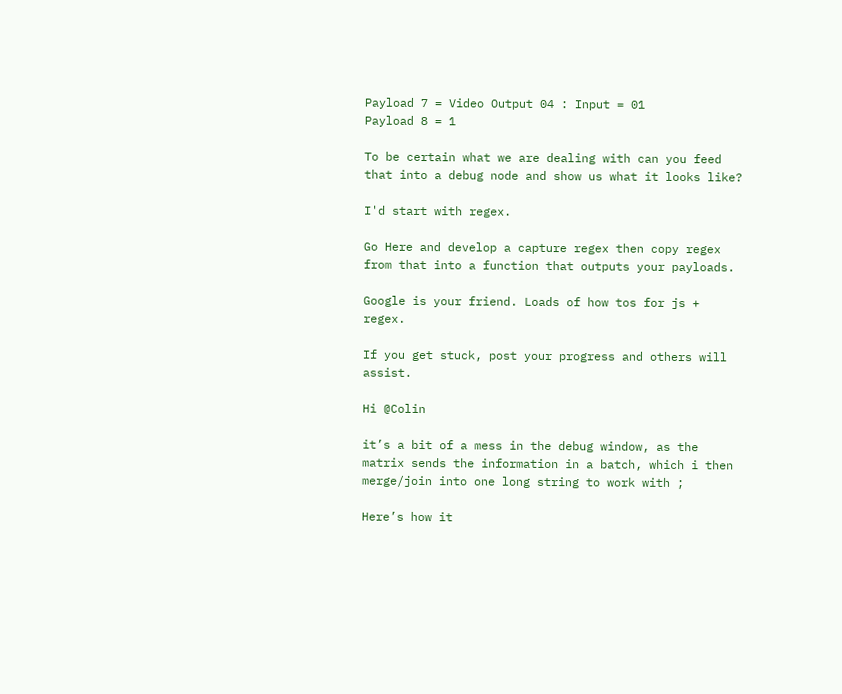Payload 7 = Video Output 04 : Input = 01
Payload 8 = 1

To be certain what we are dealing with can you feed that into a debug node and show us what it looks like?

I'd start with regex.

Go Here and develop a capture regex then copy regex from that into a function that outputs your payloads.

Google is your friend. Loads of how tos for js + regex.

If you get stuck, post your progress and others will assist.

Hi @Colin

it’s a bit of a mess in the debug window, as the matrix sends the information in a batch, which i then merge/join into one long string to work with ;

Here’s how it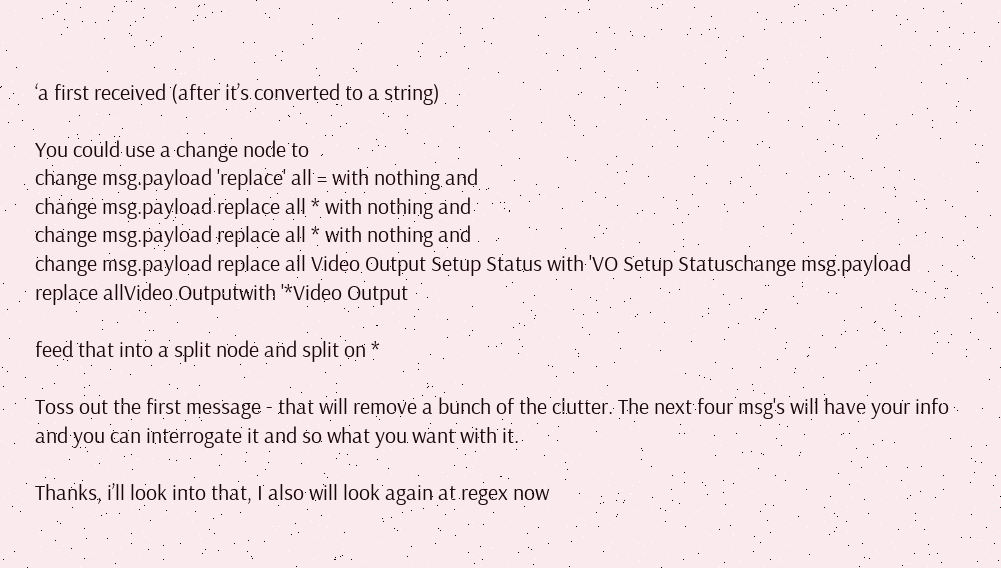‘a first received (after it’s converted to a string)

You could use a change node to
change msg.payload 'replace' all = with nothing and
change msg.payload replace all * with nothing and
change msg.payload replace all * with nothing and
change msg.payload replace all Video Output Setup Status with 'VO Setup Statuschange msg.payload replace allVideo Outputwith '*Video Output

feed that into a split node and split on *

Toss out the first message - that will remove a bunch of the clutter. The next four msg's will have your info and you can interrogate it and so what you want with it.

Thanks, i’ll look into that, I also will look again at regex now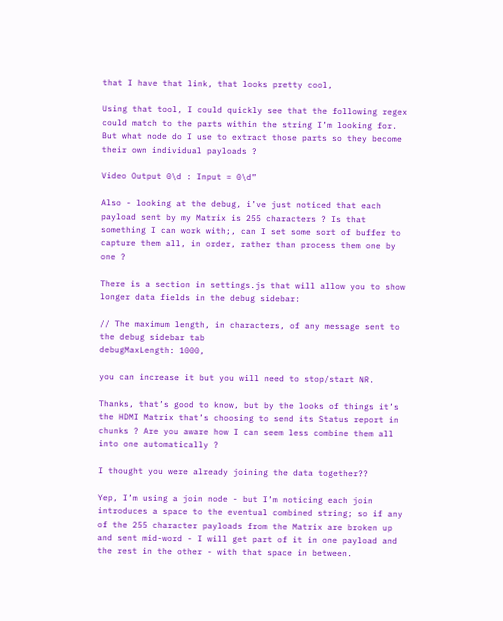that I have that link, that looks pretty cool,

Using that tool, I could quickly see that the following regex could match to the parts within the string I’m looking for. But what node do I use to extract those parts so they become their own individual payloads ?

Video Output 0\d : Input = 0\d”

Also - looking at the debug, i’ve just noticed that each payload sent by my Matrix is 255 characters ? Is that something I can work with;, can I set some sort of buffer to capture them all, in order, rather than process them one by one ?

There is a section in settings.js that will allow you to show longer data fields in the debug sidebar:

// The maximum length, in characters, of any message sent to the debug sidebar tab
debugMaxLength: 1000,

you can increase it but you will need to stop/start NR.

Thanks, that’s good to know, but by the looks of things it’s the HDMI Matrix that’s choosing to send its Status report in chunks ? Are you aware how I can seem less combine them all into one automatically ?

I thought you were already joining the data together??

Yep, I’m using a join node - but I’m noticing each join introduces a space to the eventual combined string; so if any of the 255 character payloads from the Matrix are broken up and sent mid-word - I will get part of it in one payload and the rest in the other - with that space in between.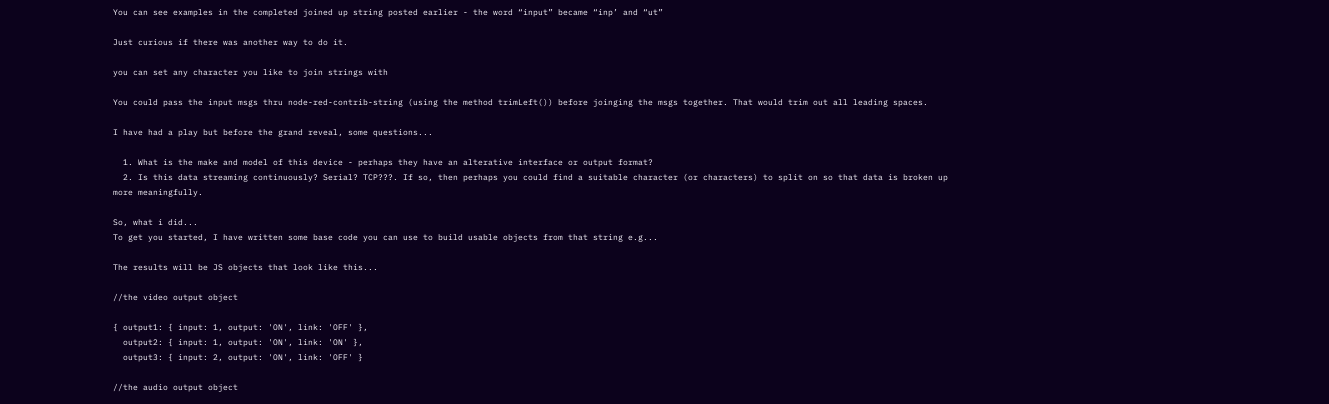You can see examples in the completed joined up string posted earlier - the word “input” became “inp’ and “ut”

Just curious if there was another way to do it.

you can set any character you like to join strings with

You could pass the input msgs thru node-red-contrib-string (using the method trimLeft()) before joinging the msgs together. That would trim out all leading spaces.

I have had a play but before the grand reveal, some questions...

  1. What is the make and model of this device - perhaps they have an alterative interface or output format?
  2. Is this data streaming continuously? Serial? TCP???. If so, then perhaps you could find a suitable character (or characters) to split on so that data is broken up more meaningfully.

So, what i did...
To get you started, I have written some base code you can use to build usable objects from that string e.g...

The results will be JS objects that look like this...

//the video output object

{ output1: { input: 1, output: 'ON', link: 'OFF' },
  output2: { input: 1, output: 'ON', link: 'ON' },
  output3: { input: 2, output: 'ON', link: 'OFF' }

//the audio output object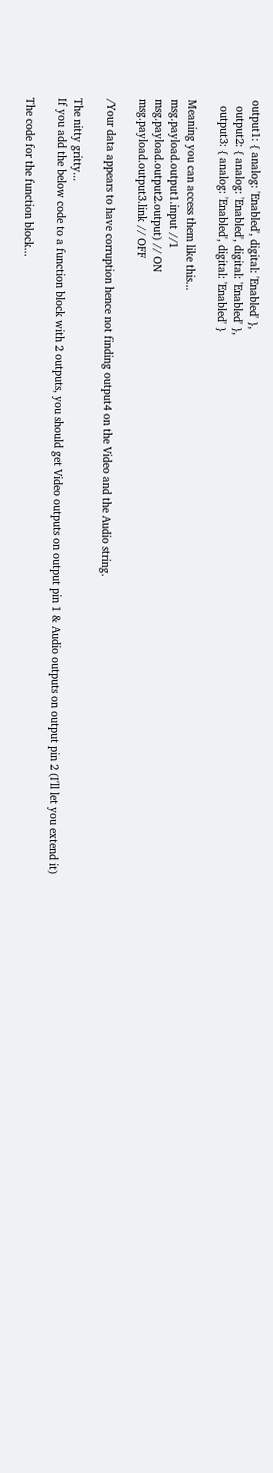output1: { analog: 'Enabled', digital: 'Enabled' },
  output2: { analog: 'Enabled', digital: 'Enabled' },
  output3: { analog: 'Enabled', digital: 'Enabled' }

Meaning you can access them like this...
msg.payload.output1.input //1
msg.payload.output2.output) // ON
msg.payload.output3.link // OFF

/Your data appears to have corruption hence not finding output4 on the Video and the Audio string.

The nitty gritty...
If you add the below code to a function block with 2 outputs, you should get Video outputs on output pin 1 & Audio outputs on output pin 2 (I'll let you extend it)

The code for the function block...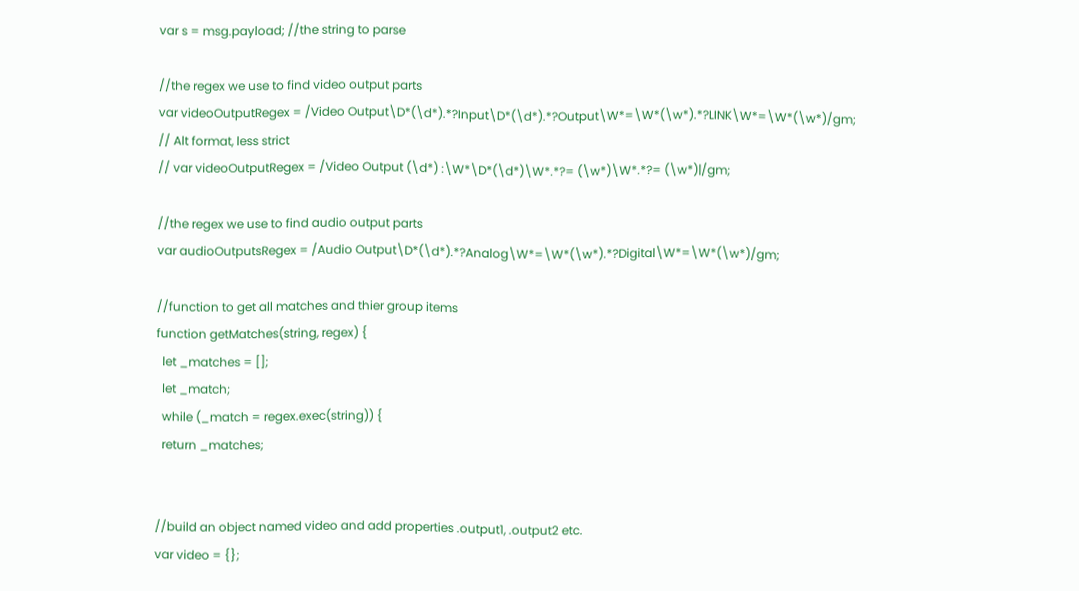var s = msg.payload; //the string to parse

//the regex we use to find video output parts
var videoOutputRegex = /Video Output\D*(\d*).*?Input\D*(\d*).*?Output\W*=\W*(\w*).*?LINK\W*=\W*(\w*)/gm;
// Alt format, less strict
// var videoOutputRegex = /Video Output (\d*) :\W*\D*(\d*)\W*.*?= (\w*)\W*.*?= (\w*)|/gm;

//the regex we use to find audio output parts
var audioOutputsRegex = /Audio Output\D*(\d*).*?Analog\W*=\W*(\w*).*?Digital\W*=\W*(\w*)/gm;

//function to get all matches and thier group items
function getMatches(string, regex) {
  let _matches = [];
  let _match;
  while (_match = regex.exec(string)) {
  return _matches;


//build an object named video and add properties .output1, .output2 etc.
var video = {};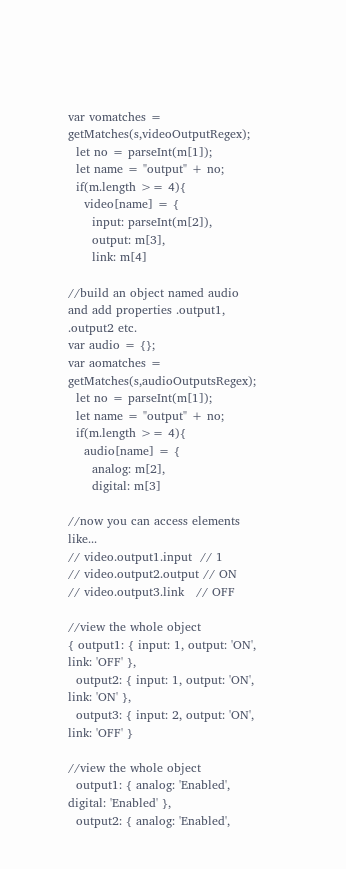var vomatches = getMatches(s,videoOutputRegex);
  let no = parseInt(m[1]);
  let name = "output" + no;
  if(m.length >= 4){
    video[name] = {
      input: parseInt(m[2]),
      output: m[3],
      link: m[4]

//build an object named audio and add properties .output1, .output2 etc.
var audio = {};
var aomatches = getMatches(s,audioOutputsRegex);
  let no = parseInt(m[1]);
  let name = "output" + no;
  if(m.length >= 4){
    audio[name] = {
      analog: m[2],
      digital: m[3]

//now you can access elements like...
// video.output1.input  // 1
// video.output2.output // ON
// video.output3.link   // OFF

//view the whole object
{ output1: { input: 1, output: 'ON', link: 'OFF' },
  output2: { input: 1, output: 'ON', link: 'ON' },
  output3: { input: 2, output: 'ON', link: 'OFF' }

//view the whole object
  output1: { analog: 'Enabled', digital: 'Enabled' },
  output2: { analog: 'Enabled',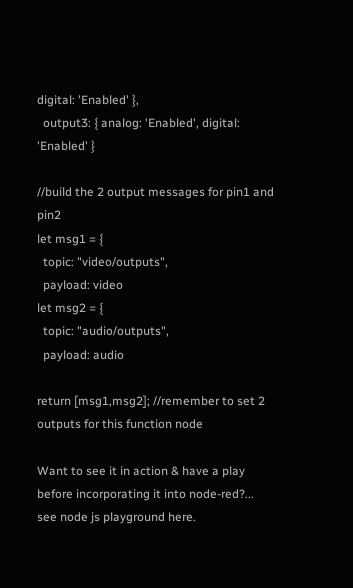digital: 'Enabled' },
  output3: { analog: 'Enabled', digital: 'Enabled' }

//build the 2 output messages for pin1 and pin2
let msg1 = {
  topic: "video/outputs",
  payload: video
let msg2 = {
  topic: "audio/outputs",
  payload: audio

return [msg1,msg2]; //remember to set 2 outputs for this function node

Want to see it in action & have a play before incorporating it into node-red?...
see node js playground here.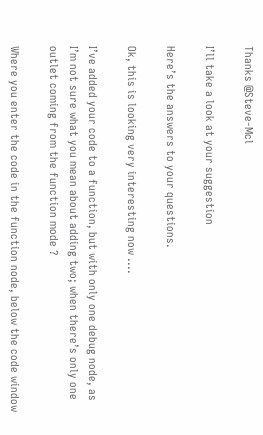Thanks @Steve-Mcl

I’ll take a look at your suggestion

Here’s the answers to your questions.

Ok, this is looking very interesting now ....

I’ve added your code to a function, but with only one debug node, as I’m not sure what you mean about adding two; when there’s only one outlet coming from the function mode ?

Where you enter the code in the function node, below the code window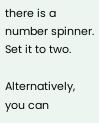there is a number spinner. Set it to two.

Alternatively, you can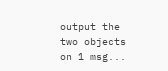output the two objects on 1 msg...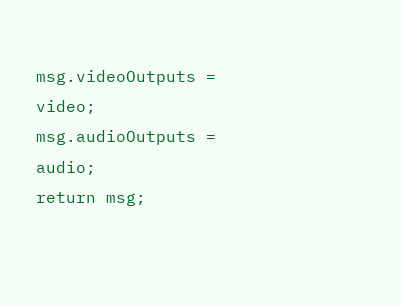msg.videoOutputs = video;
msg.audioOutputs = audio;
return msg;